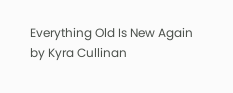Everything Old Is New Again
by Kyra Cullinan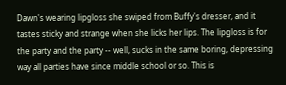Dawn's wearing lipgloss she swiped from Buffy's dresser, and it tastes sticky and strange when she licks her lips. The lipgloss is for the party and the party -- well, sucks in the same boring, depressing way all parties have since middle school or so. This is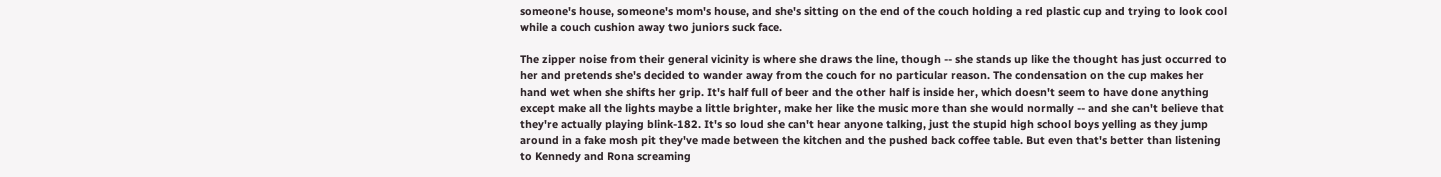someone's house, someone's mom's house, and she's sitting on the end of the couch holding a red plastic cup and trying to look cool while a couch cushion away two juniors suck face.

The zipper noise from their general vicinity is where she draws the line, though -- she stands up like the thought has just occurred to her and pretends she's decided to wander away from the couch for no particular reason. The condensation on the cup makes her hand wet when she shifts her grip. It's half full of beer and the other half is inside her, which doesn't seem to have done anything except make all the lights maybe a little brighter, make her like the music more than she would normally -- and she can't believe that they're actually playing blink-182. It's so loud she can't hear anyone talking, just the stupid high school boys yelling as they jump around in a fake mosh pit they've made between the kitchen and the pushed back coffee table. But even that's better than listening to Kennedy and Rona screaming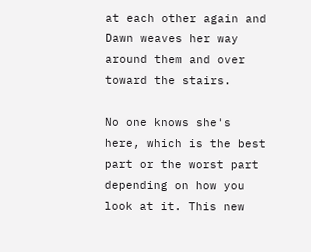at each other again and Dawn weaves her way around them and over toward the stairs.

No one knows she's here, which is the best part or the worst part depending on how you look at it. This new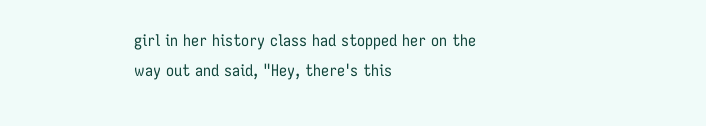girl in her history class had stopped her on the way out and said, "Hey, there's this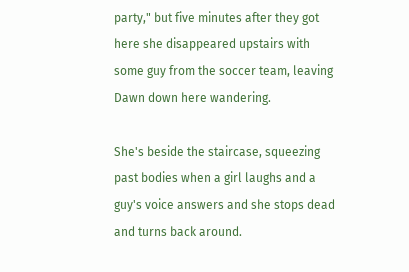party," but five minutes after they got here she disappeared upstairs with some guy from the soccer team, leaving Dawn down here wandering.

She's beside the staircase, squeezing past bodies when a girl laughs and a guy's voice answers and she stops dead and turns back around.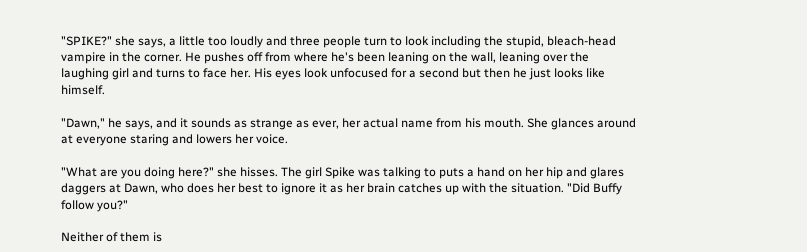"SPIKE?" she says, a little too loudly and three people turn to look including the stupid, bleach-head vampire in the corner. He pushes off from where he's been leaning on the wall, leaning over the laughing girl and turns to face her. His eyes look unfocused for a second but then he just looks like himself.

"Dawn," he says, and it sounds as strange as ever, her actual name from his mouth. She glances around at everyone staring and lowers her voice.

"What are you doing here?" she hisses. The girl Spike was talking to puts a hand on her hip and glares daggers at Dawn, who does her best to ignore it as her brain catches up with the situation. "Did Buffy follow you?"

Neither of them is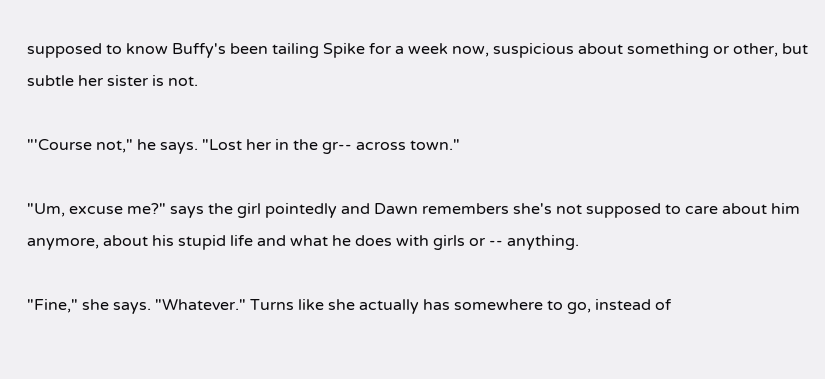supposed to know Buffy's been tailing Spike for a week now, suspicious about something or other, but subtle her sister is not.

"'Course not," he says. "Lost her in the gr-- across town."

"Um, excuse me?" says the girl pointedly and Dawn remembers she's not supposed to care about him anymore, about his stupid life and what he does with girls or -- anything.

"Fine," she says. "Whatever." Turns like she actually has somewhere to go, instead of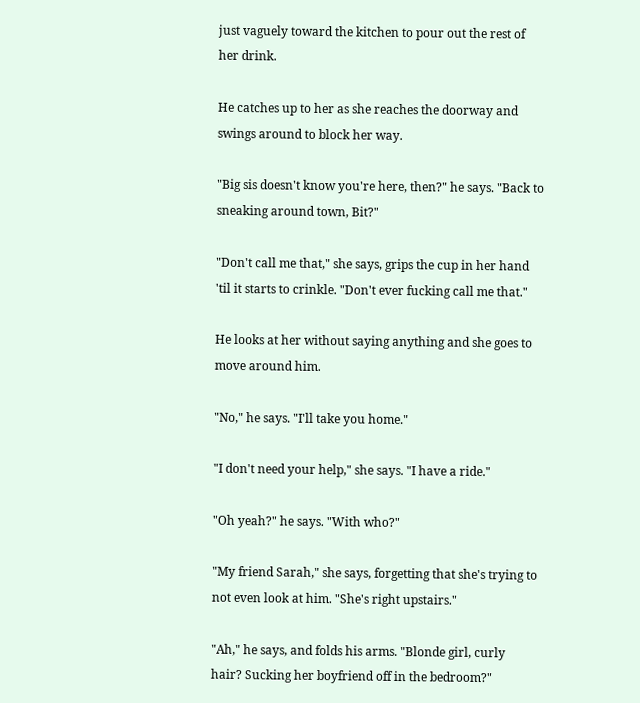just vaguely toward the kitchen to pour out the rest of her drink.

He catches up to her as she reaches the doorway and swings around to block her way.

"Big sis doesn't know you're here, then?" he says. "Back to sneaking around town, Bit?"

"Don't call me that," she says, grips the cup in her hand 'til it starts to crinkle. "Don't ever fucking call me that."

He looks at her without saying anything and she goes to move around him.

"No," he says. "I'll take you home."

"I don't need your help," she says. "I have a ride."

"Oh yeah?" he says. "With who?"

"My friend Sarah," she says, forgetting that she's trying to not even look at him. "She's right upstairs."

"Ah," he says, and folds his arms. "Blonde girl, curly hair? Sucking her boyfriend off in the bedroom?"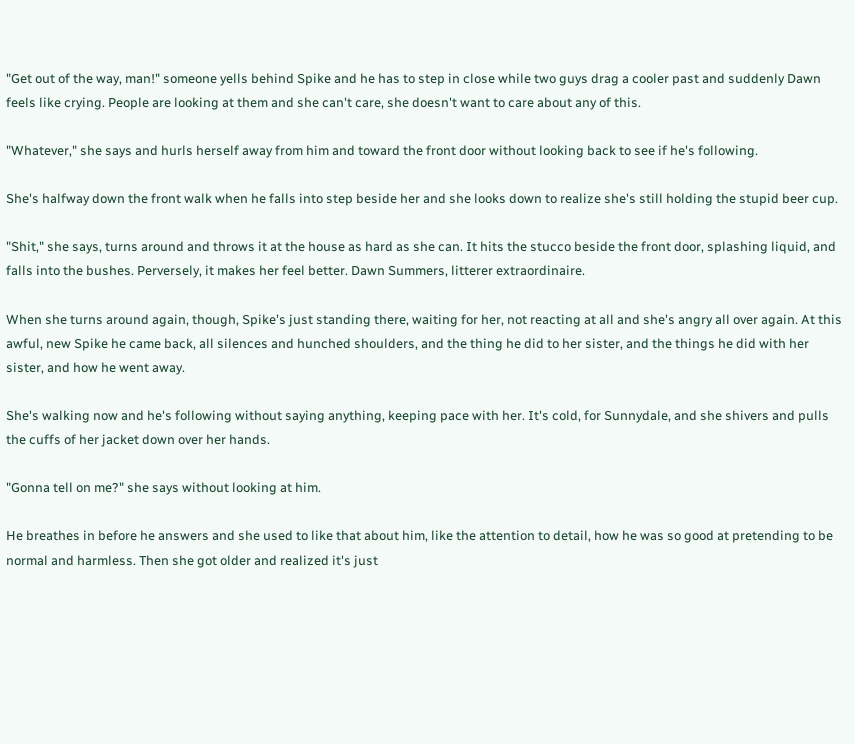"Get out of the way, man!" someone yells behind Spike and he has to step in close while two guys drag a cooler past and suddenly Dawn feels like crying. People are looking at them and she can't care, she doesn't want to care about any of this.

"Whatever," she says and hurls herself away from him and toward the front door without looking back to see if he's following.

She's halfway down the front walk when he falls into step beside her and she looks down to realize she's still holding the stupid beer cup.

"Shit," she says, turns around and throws it at the house as hard as she can. It hits the stucco beside the front door, splashing liquid, and falls into the bushes. Perversely, it makes her feel better. Dawn Summers, litterer extraordinaire.

When she turns around again, though, Spike's just standing there, waiting for her, not reacting at all and she's angry all over again. At this awful, new Spike he came back, all silences and hunched shoulders, and the thing he did to her sister, and the things he did with her sister, and how he went away.

She's walking now and he's following without saying anything, keeping pace with her. It's cold, for Sunnydale, and she shivers and pulls the cuffs of her jacket down over her hands.

"Gonna tell on me?" she says without looking at him.

He breathes in before he answers and she used to like that about him, like the attention to detail, how he was so good at pretending to be normal and harmless. Then she got older and realized it's just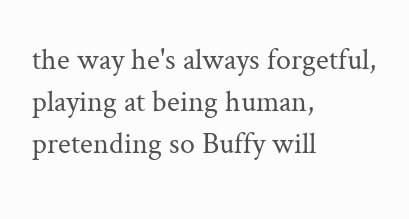the way he's always forgetful, playing at being human, pretending so Buffy will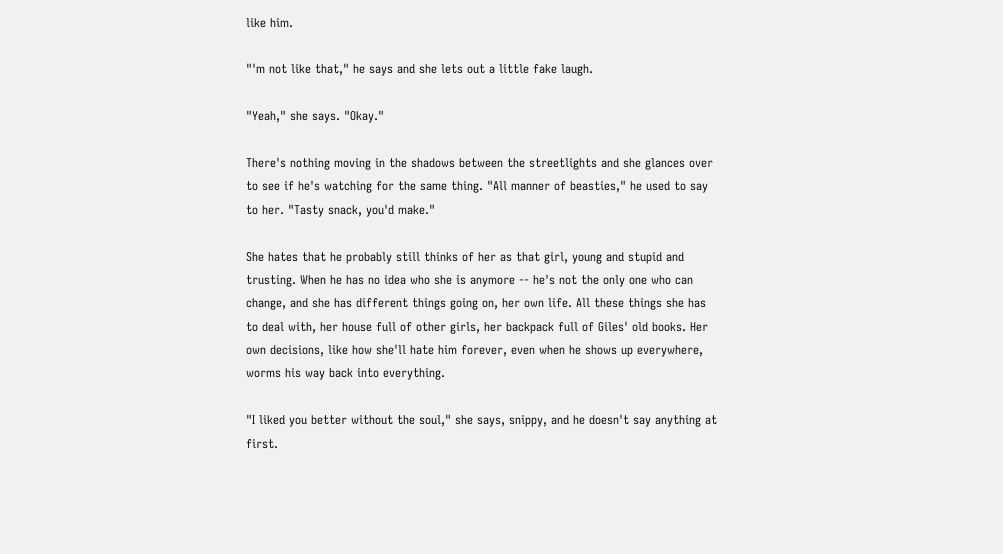like him.

"'m not like that," he says and she lets out a little fake laugh.

"Yeah," she says. "Okay."

There's nothing moving in the shadows between the streetlights and she glances over to see if he's watching for the same thing. "All manner of beasties," he used to say to her. "Tasty snack, you'd make."

She hates that he probably still thinks of her as that girl, young and stupid and trusting. When he has no idea who she is anymore -- he's not the only one who can change, and she has different things going on, her own life. All these things she has to deal with, her house full of other girls, her backpack full of Giles' old books. Her own decisions, like how she'll hate him forever, even when he shows up everywhere, worms his way back into everything.

"I liked you better without the soul," she says, snippy, and he doesn't say anything at first.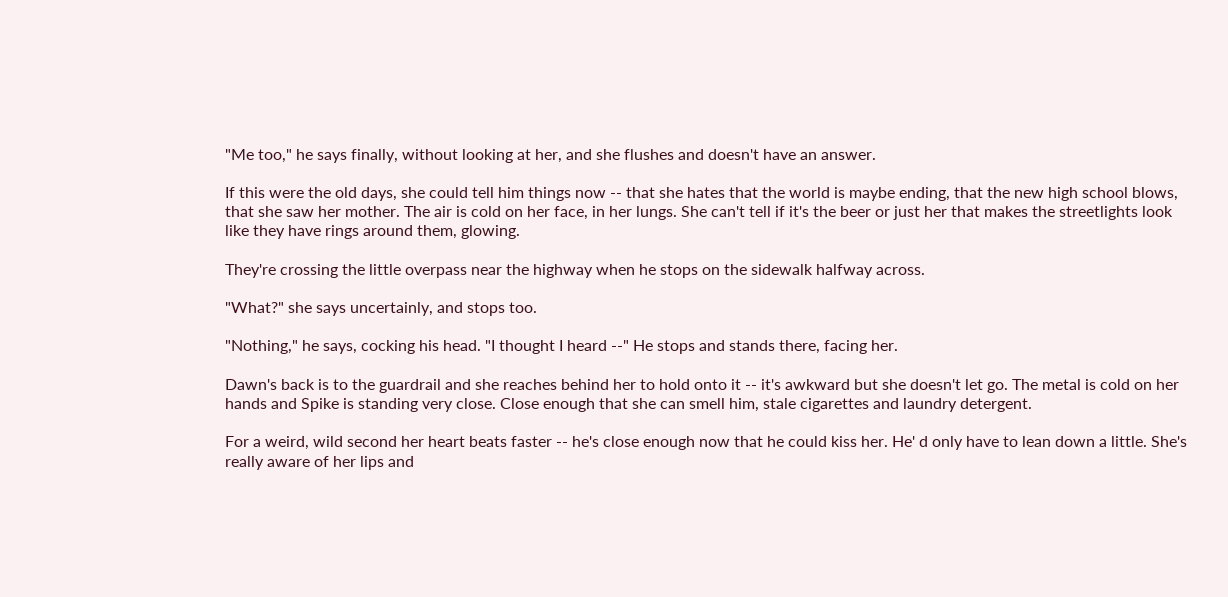"Me too," he says finally, without looking at her, and she flushes and doesn't have an answer.

If this were the old days, she could tell him things now -- that she hates that the world is maybe ending, that the new high school blows, that she saw her mother. The air is cold on her face, in her lungs. She can't tell if it's the beer or just her that makes the streetlights look like they have rings around them, glowing.

They're crossing the little overpass near the highway when he stops on the sidewalk halfway across.

"What?" she says uncertainly, and stops too.

"Nothing," he says, cocking his head. "I thought I heard --" He stops and stands there, facing her.

Dawn's back is to the guardrail and she reaches behind her to hold onto it -- it's awkward but she doesn't let go. The metal is cold on her hands and Spike is standing very close. Close enough that she can smell him, stale cigarettes and laundry detergent.

For a weird, wild second her heart beats faster -- he's close enough now that he could kiss her. He' d only have to lean down a little. She's really aware of her lips and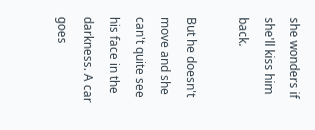she wonders if she'll kiss him back.

But he doesn't move and she can't quite see his face in the darkness. A car goes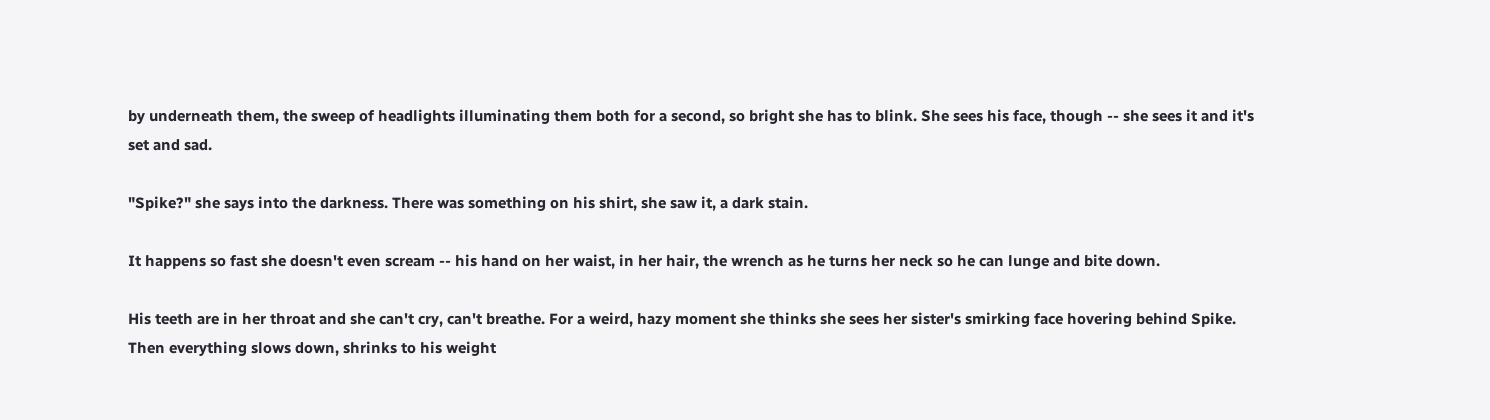by underneath them, the sweep of headlights illuminating them both for a second, so bright she has to blink. She sees his face, though -- she sees it and it's set and sad.

"Spike?" she says into the darkness. There was something on his shirt, she saw it, a dark stain.

It happens so fast she doesn't even scream -- his hand on her waist, in her hair, the wrench as he turns her neck so he can lunge and bite down.

His teeth are in her throat and she can't cry, can't breathe. For a weird, hazy moment she thinks she sees her sister's smirking face hovering behind Spike. Then everything slows down, shrinks to his weight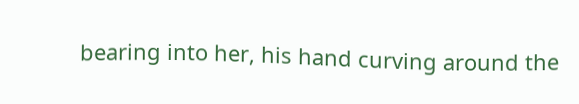bearing into her, his hand curving around the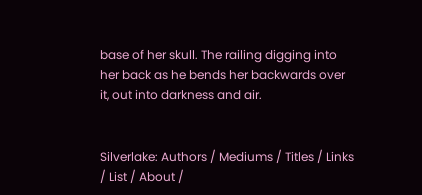base of her skull. The railing digging into her back as he bends her backwards over it, out into darkness and air.


Silverlake: Authors / Mediums / Titles / Links / List / About /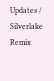Updates / Silverlake Remix